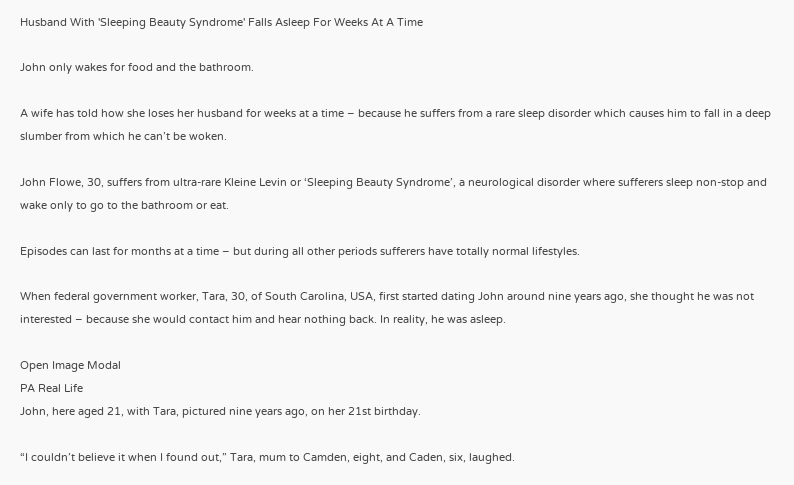Husband With 'Sleeping Beauty Syndrome' Falls Asleep For Weeks At A Time

John only wakes for food and the bathroom.

A wife has told how she loses her husband for weeks at a time – because he suffers from a rare sleep disorder which causes him to fall in a deep slumber from which he can’t be woken.

John Flowe, 30, suffers from ultra-rare Kleine Levin or ‘Sleeping Beauty Syndrome’, a neurological disorder where sufferers sleep non-stop and wake only to go to the bathroom or eat.

Episodes can last for months at a time – but during all other periods sufferers have totally normal lifestyles.

When federal government worker, Tara, 30, of South Carolina, USA, first started dating John around nine years ago, she thought he was not interested – because she would contact him and hear nothing back. In reality, he was asleep.

Open Image Modal
PA Real Life
John, here aged 21, with Tara, pictured nine years ago, on her 21st birthday.

“I couldn’t believe it when I found out,” Tara, mum to Camden, eight, and Caden, six, laughed.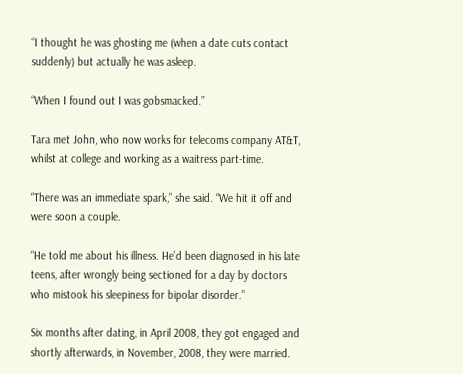“I thought he was ghosting me (when a date cuts contact suddenly) but actually he was asleep.

“When I found out I was gobsmacked.”

Tara met John, who now works for telecoms company AT&T, whilst at college and working as a waitress part-time.

“There was an immediate spark,” she said. “We hit it off and were soon a couple.

“He told me about his illness. He’d been diagnosed in his late teens, after wrongly being sectioned for a day by doctors who mistook his sleepiness for bipolar disorder.”

Six months after dating, in April 2008, they got engaged and shortly afterwards, in November, 2008, they were married.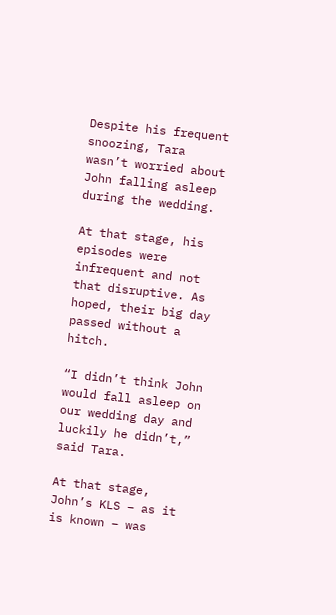Despite his frequent snoozing, Tara wasn’t worried about John falling asleep during the wedding.

At that stage, his episodes were infrequent and not that disruptive. As hoped, their big day passed without a hitch.

“I didn’t think John would fall asleep on our wedding day and luckily he didn’t,” said Tara.

At that stage, John’s KLS – as it is known – was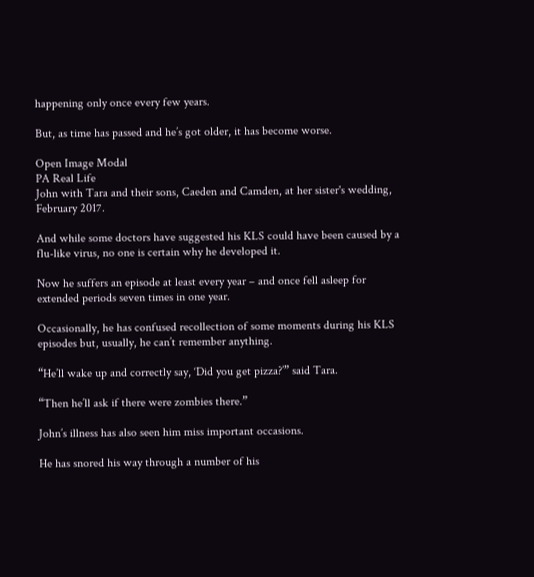happening only once every few years.

But, as time has passed and he’s got older, it has become worse.

Open Image Modal
PA Real Life
John with Tara and their sons, Caeden and Camden, at her sister's wedding, February 2017.

And while some doctors have suggested his KLS could have been caused by a flu-like virus, no one is certain why he developed it.

Now he suffers an episode at least every year – and once fell asleep for extended periods seven times in one year.

Occasionally, he has confused recollection of some moments during his KLS episodes but, usually, he can’t remember anything.

“He’ll wake up and correctly say, ‘Did you get pizza?’” said Tara.

“Then he’ll ask if there were zombies there.”

John’s illness has also seen him miss important occasions.

He has snored his way through a number of his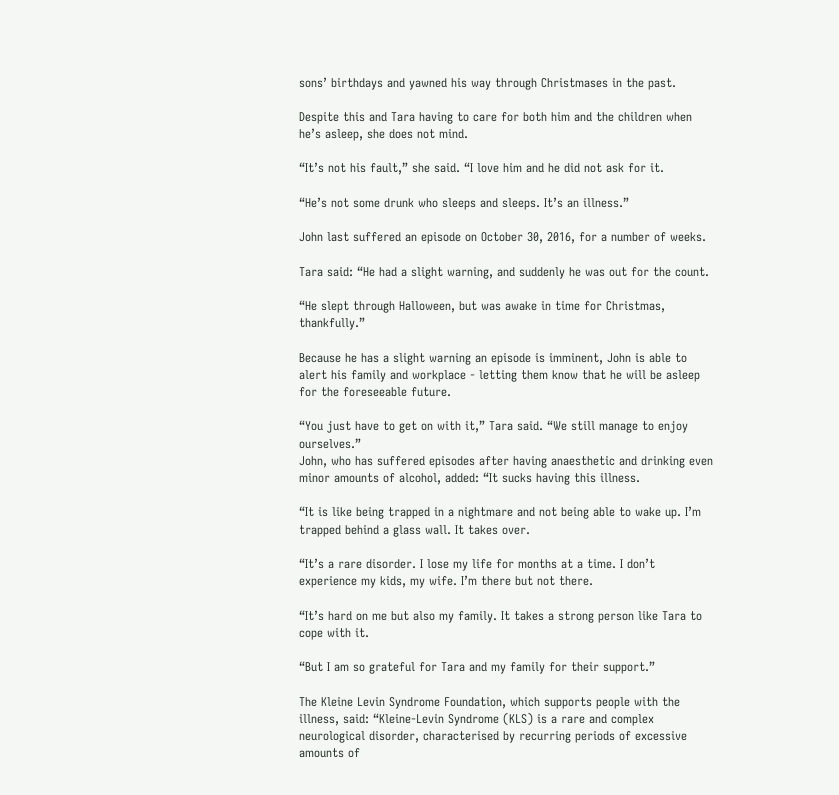sons’ birthdays and yawned his way through Christmases in the past.

Despite this and Tara having to care for both him and the children when he’s asleep, she does not mind.

“It’s not his fault,” she said. “I love him and he did not ask for it.

“He’s not some drunk who sleeps and sleeps. It’s an illness.”

John last suffered an episode on October 30, 2016, for a number of weeks.

Tara said: “He had a slight warning, and suddenly he was out for the count.

“He slept through Halloween, but was awake in time for Christmas, thankfully.”

Because he has a slight warning an episode is imminent, John is able to alert his family and workplace - letting them know that he will be asleep for the foreseeable future.

“You just have to get on with it,” Tara said. “We still manage to enjoy ourselves.”
John, who has suffered episodes after having anaesthetic and drinking even minor amounts of alcohol, added: “It sucks having this illness.

“It is like being trapped in a nightmare and not being able to wake up. I’m trapped behind a glass wall. It takes over.

“It’s a rare disorder. I lose my life for months at a time. I don’t experience my kids, my wife. I’m there but not there.

“It’s hard on me but also my family. It takes a strong person like Tara to cope with it.

“But I am so grateful for Tara and my family for their support.”

The Kleine Levin Syndrome Foundation, which supports people with the illness, said: “Kleine-Levin Syndrome (KLS) is a rare and complex neurological disorder, characterised by recurring periods of excessive amounts of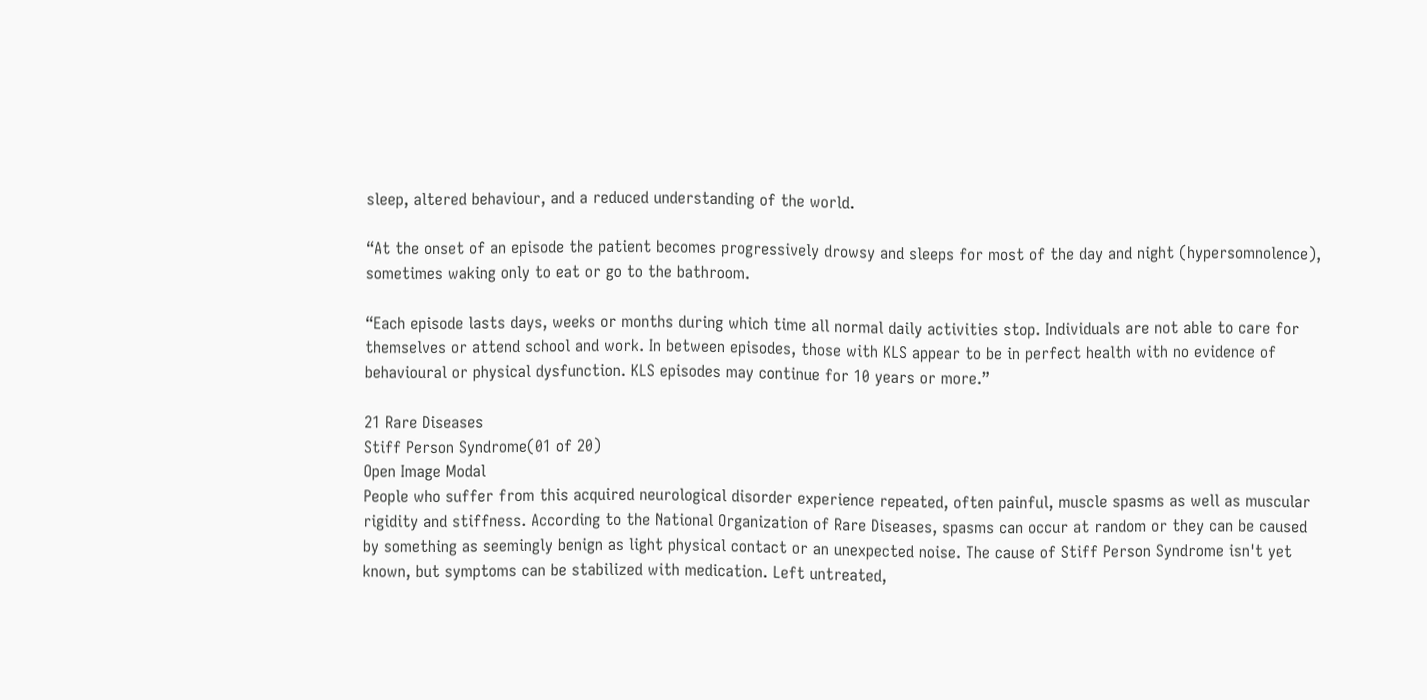sleep, altered behaviour, and a reduced understanding of the world.

“At the onset of an episode the patient becomes progressively drowsy and sleeps for most of the day and night (hypersomnolence), sometimes waking only to eat or go to the bathroom.

“Each episode lasts days, weeks or months during which time all normal daily activities stop. Individuals are not able to care for themselves or attend school and work. In between episodes, those with KLS appear to be in perfect health with no evidence of behavioural or physical dysfunction. KLS episodes may continue for 10 years or more.”

21 Rare Diseases
Stiff Person Syndrome(01 of 20)
Open Image Modal
People who suffer from this acquired neurological disorder experience repeated, often painful, muscle spasms as well as muscular rigidity and stiffness. According to the National Organization of Rare Diseases, spasms can occur at random or they can be caused by something as seemingly benign as light physical contact or an unexpected noise. The cause of Stiff Person Syndrome isn't yet known, but symptoms can be stabilized with medication. Left untreated,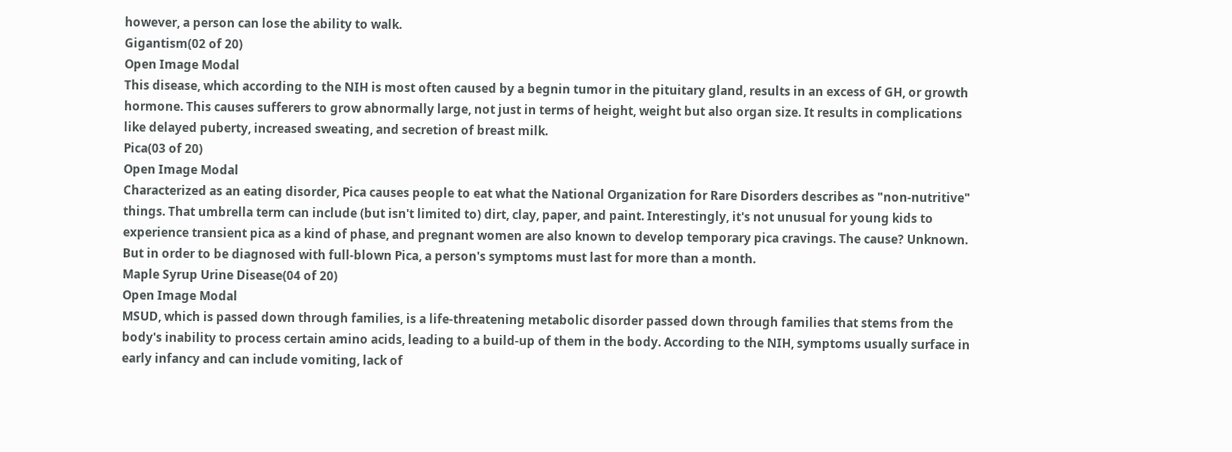however, a person can lose the ability to walk.
Gigantism(02 of 20)
Open Image Modal
This disease, which according to the NIH is most often caused by a begnin tumor in the pituitary gland, results in an excess of GH, or growth hormone. This causes sufferers to grow abnormally large, not just in terms of height, weight but also organ size. It results in complications like delayed puberty, increased sweating, and secretion of breast milk.
Pica(03 of 20)
Open Image Modal
Characterized as an eating disorder, Pica causes people to eat what the National Organization for Rare Disorders describes as "non-nutritive" things. That umbrella term can include (but isn't limited to) dirt, clay, paper, and paint. Interestingly, it's not unusual for young kids to experience transient pica as a kind of phase, and pregnant women are also known to develop temporary pica cravings. The cause? Unknown. But in order to be diagnosed with full-blown Pica, a person's symptoms must last for more than a month.
Maple Syrup Urine Disease(04 of 20)
Open Image Modal
MSUD, which is passed down through families, is a life-threatening metabolic disorder passed down through families that stems from the body's inability to process certain amino acids, leading to a build-up of them in the body. According to the NIH, symptoms usually surface in early infancy and can include vomiting, lack of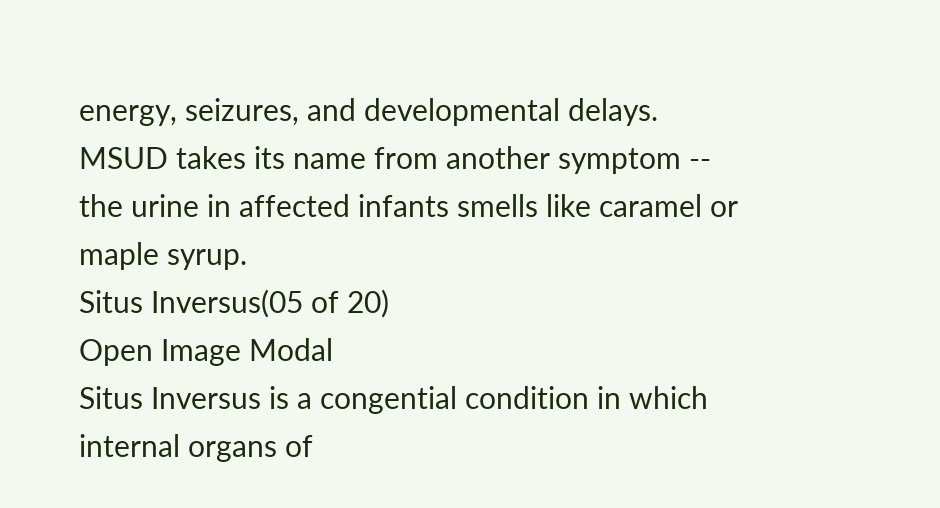energy, seizures, and developmental delays. MSUD takes its name from another symptom -- the urine in affected infants smells like caramel or maple syrup.
Situs Inversus(05 of 20)
Open Image Modal
Situs Inversus is a congential condition in which internal organs of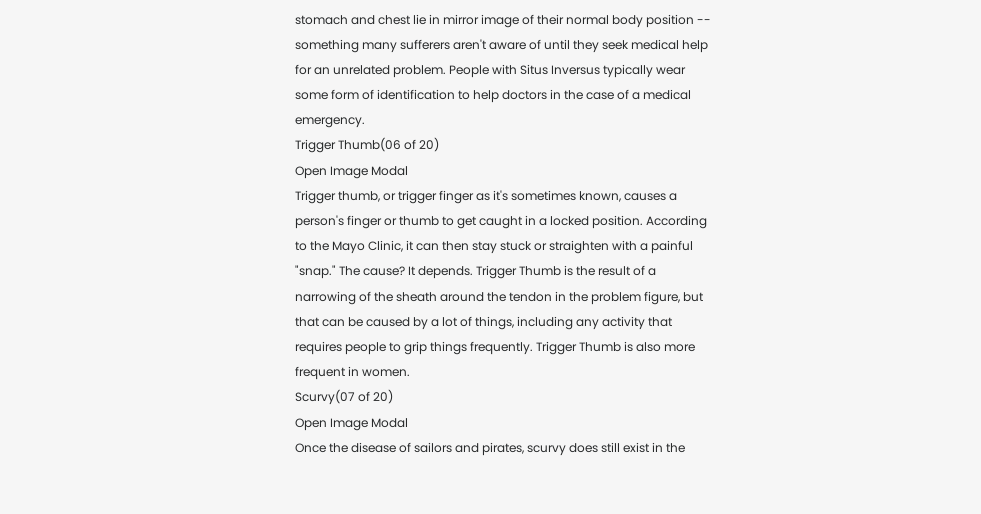stomach and chest lie in mirror image of their normal body position -- something many sufferers aren't aware of until they seek medical help for an unrelated problem. People with Situs Inversus typically wear some form of identification to help doctors in the case of a medical emergency.
Trigger Thumb(06 of 20)
Open Image Modal
Trigger thumb, or trigger finger as it's sometimes known, causes a person's finger or thumb to get caught in a locked position. According to the Mayo Clinic, it can then stay stuck or straighten with a painful "snap." The cause? It depends. Trigger Thumb is the result of a narrowing of the sheath around the tendon in the problem figure, but that can be caused by a lot of things, including any activity that requires people to grip things frequently. Trigger Thumb is also more frequent in women.
Scurvy(07 of 20)
Open Image Modal
Once the disease of sailors and pirates, scurvy does still exist in the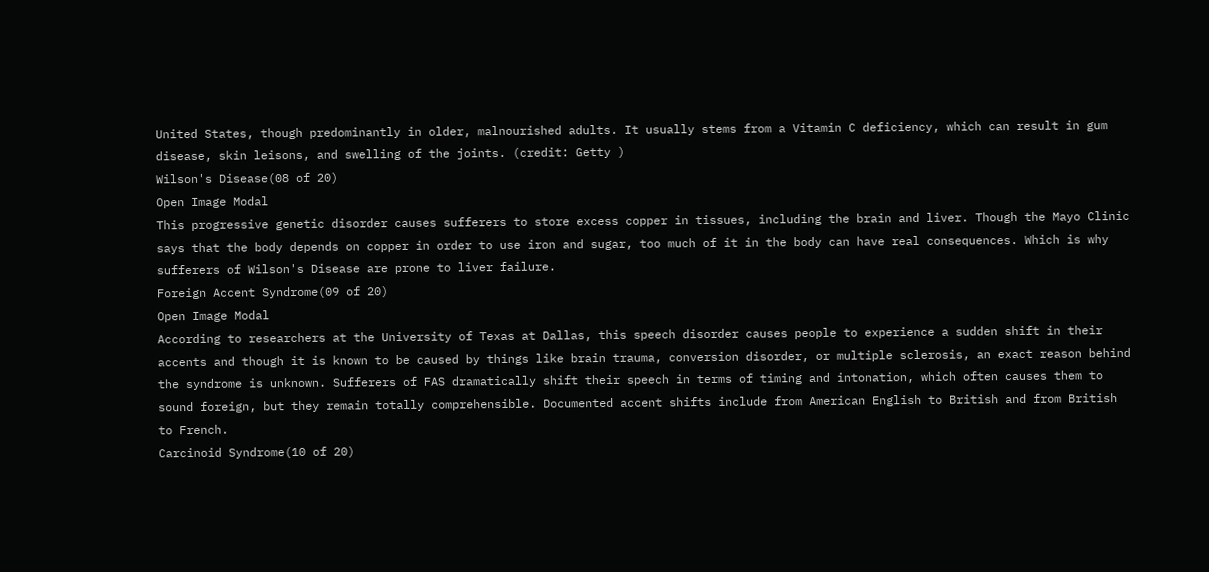United States, though predominantly in older, malnourished adults. It usually stems from a Vitamin C deficiency, which can result in gum disease, skin leisons, and swelling of the joints. (credit: Getty )
Wilson's Disease(08 of 20)
Open Image Modal
This progressive genetic disorder causes sufferers to store excess copper in tissues, including the brain and liver. Though the Mayo Clinic says that the body depends on copper in order to use iron and sugar, too much of it in the body can have real consequences. Which is why sufferers of Wilson's Disease are prone to liver failure.
Foreign Accent Syndrome(09 of 20)
Open Image Modal
According to researchers at the University of Texas at Dallas, this speech disorder causes people to experience a sudden shift in their accents and though it is known to be caused by things like brain trauma, conversion disorder, or multiple sclerosis, an exact reason behind the syndrome is unknown. Sufferers of FAS dramatically shift their speech in terms of timing and intonation, which often causes them to sound foreign, but they remain totally comprehensible. Documented accent shifts include from American English to British and from British to French.
Carcinoid Syndrome(10 of 20)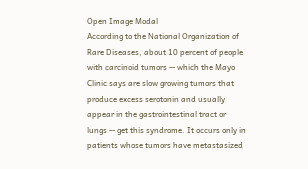Open Image Modal
According to the National Organization of Rare Diseases, about 10 percent of people with carcinoid tumors -- which the Mayo Clinic says are slow growing tumors that produce excess serotonin and usually appear in the gastrointestinal tract or lungs -- get this syndrome. It occurs only in patients whose tumors have metastasized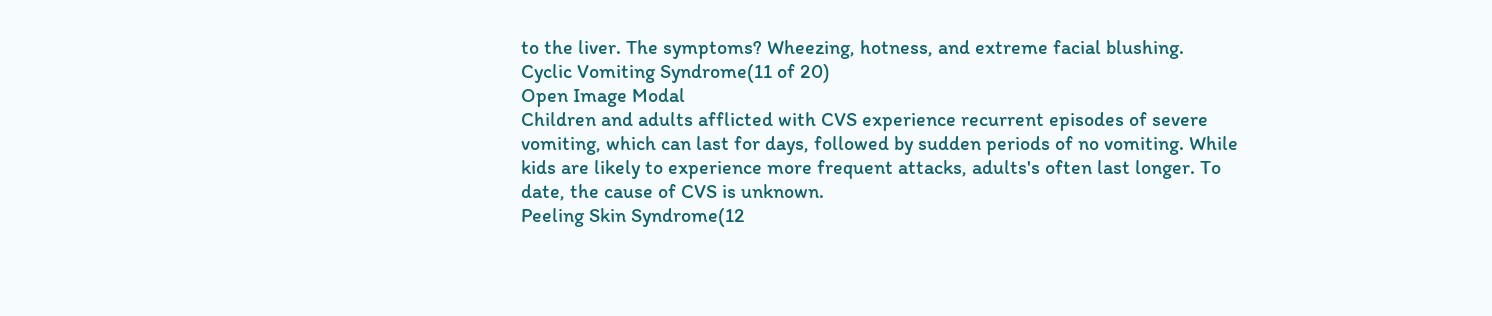to the liver. The symptoms? Wheezing, hotness, and extreme facial blushing.
Cyclic Vomiting Syndrome(11 of 20)
Open Image Modal
Children and adults afflicted with CVS experience recurrent episodes of severe vomiting, which can last for days, followed by sudden periods of no vomiting. While kids are likely to experience more frequent attacks, adults's often last longer. To date, the cause of CVS is unknown.
Peeling Skin Syndrome(12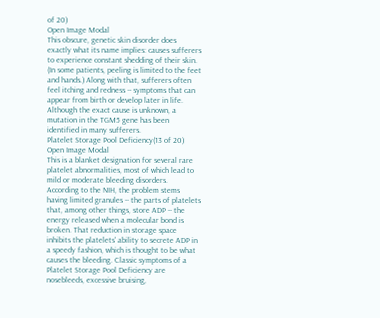of 20)
Open Image Modal
This obscure, genetic skin disorder does exactly what its name implies: causes sufferers to experience constant shedding of their skin. (In some patients, peeling is limited to the feet and hands.) Along with that, sufferers often feel itching and redness -- symptoms that can appear from birth or develop later in life. Although the exact cause is unknown, a mutation in the TGM5 gene has been identified in many sufferers.
Platelet Storage Pool Deficiency(13 of 20)
Open Image Modal
This is a blanket designation for several rare platelet abnormalities, most of which lead to mild or moderate bleeding disorders. According to the NIH, the problem stems having limited granules -- the parts of platelets that, among other things, store ADP -- the energy released when a molecular bond is broken. That reduction in storage space inhibits the platelets' ability to secrete ADP in a speedy fashion, which is thought to be what causes the bleeding. Classic symptoms of a Platelet Storage Pool Deficiency are nosebleeds, excessive bruising,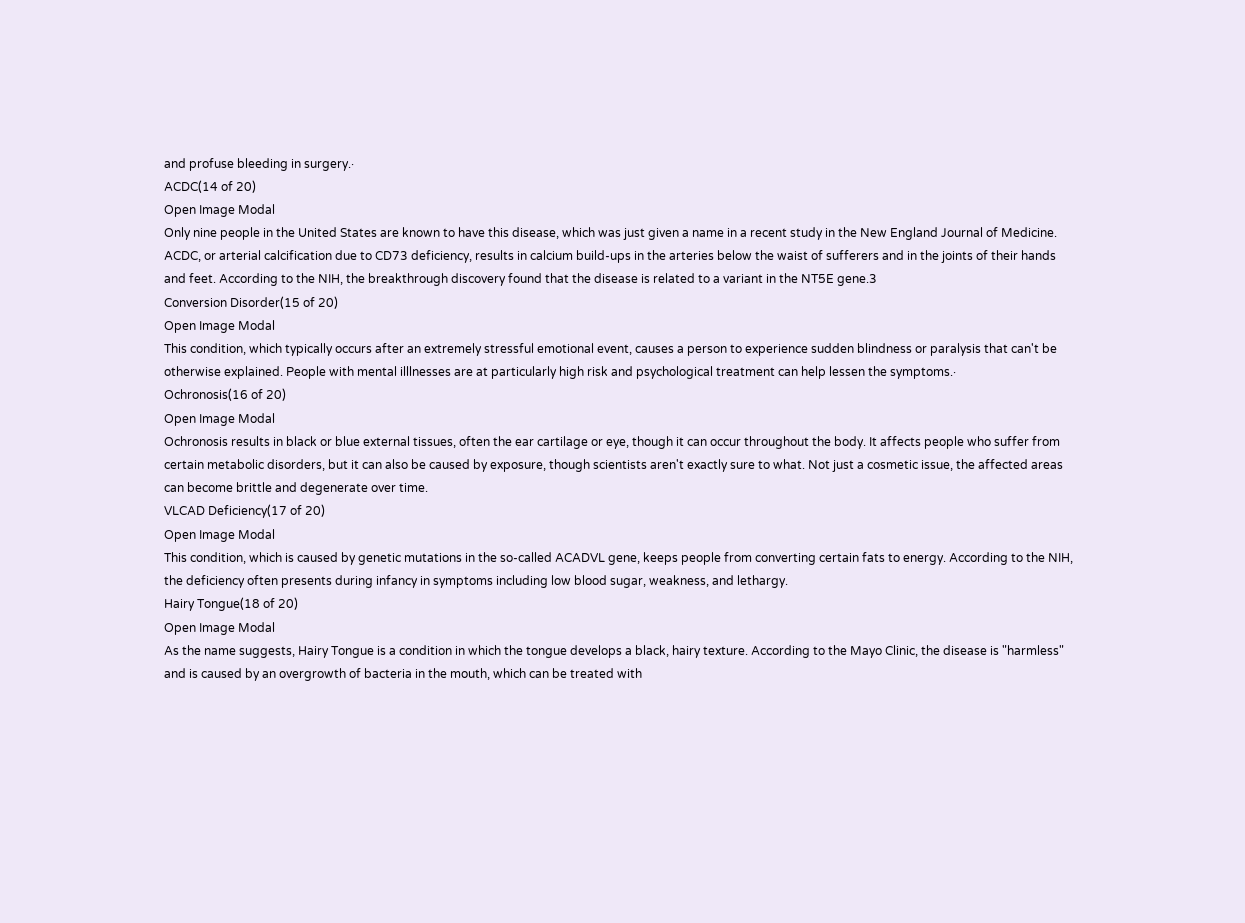and profuse bleeding in surgery.·
ACDC(14 of 20)
Open Image Modal
Only nine people in the United States are known to have this disease, which was just given a name in a recent study in the New England Journal of Medicine. ACDC, or arterial calcification due to CD73 deficiency, results in calcium build-ups in the arteries below the waist of sufferers and in the joints of their hands and feet. According to the NIH, the breakthrough discovery found that the disease is related to a variant in the NT5E gene.3
Conversion Disorder(15 of 20)
Open Image Modal
This condition, which typically occurs after an extremely stressful emotional event, causes a person to experience sudden blindness or paralysis that can't be otherwise explained. People with mental illlnesses are at particularly high risk and psychological treatment can help lessen the symptoms.·
Ochronosis(16 of 20)
Open Image Modal
Ochronosis results in black or blue external tissues, often the ear cartilage or eye, though it can occur throughout the body. It affects people who suffer from certain metabolic disorders, but it can also be caused by exposure, though scientists aren't exactly sure to what. Not just a cosmetic issue, the affected areas can become brittle and degenerate over time.
VLCAD Deficiency(17 of 20)
Open Image Modal
This condition, which is caused by genetic mutations in the so-called ACADVL gene, keeps people from converting certain fats to energy. According to the NIH, the deficiency often presents during infancy in symptoms including low blood sugar, weakness, and lethargy.
Hairy Tongue(18 of 20)
Open Image Modal
As the name suggests, Hairy Tongue is a condition in which the tongue develops a black, hairy texture. According to the Mayo Clinic, the disease is "harmless" and is caused by an overgrowth of bacteria in the mouth, which can be treated with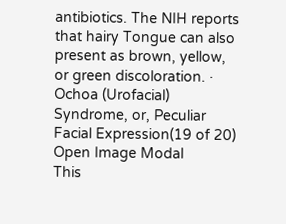antibiotics. The NIH reports that hairy Tongue can also present as brown, yellow, or green discoloration. ·
Ochoa (Urofacial) Syndrome, or, Peculiar Facial Expression(19 of 20)
Open Image Modal
This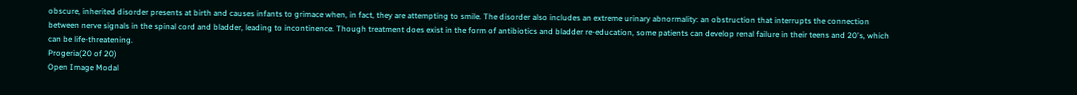obscure, inherited disorder presents at birth and causes infants to grimace when, in fact, they are attempting to smile. The disorder also includes an extreme urinary abnormality: an obstruction that interrupts the connection between nerve signals in the spinal cord and bladder, leading to incontinence. Though treatment does exist in the form of antibiotics and bladder re-education, some patients can develop renal failure in their teens and 20's, which can be life-threatening.
Progeria(20 of 20)
Open Image Modal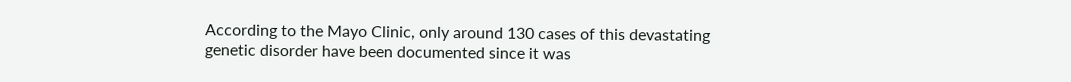According to the Mayo Clinic, only around 130 cases of this devastating genetic disorder have been documented since it was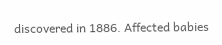discovered in 1886. Affected babies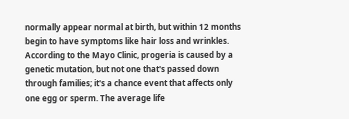normally appear normal at birth, but within 12 months begin to have symptoms like hair loss and wrinkles. According to the Mayo Clinic, progeria is caused by a genetic mutation, but not one that's passed down through families; it's a chance event that affects only one egg or sperm. The average life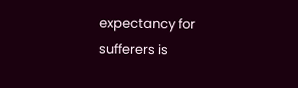expectancy for sufferers is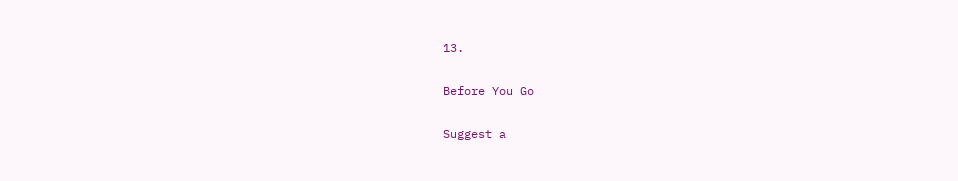13.

Before You Go

Suggest a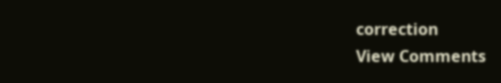correction
View Comments